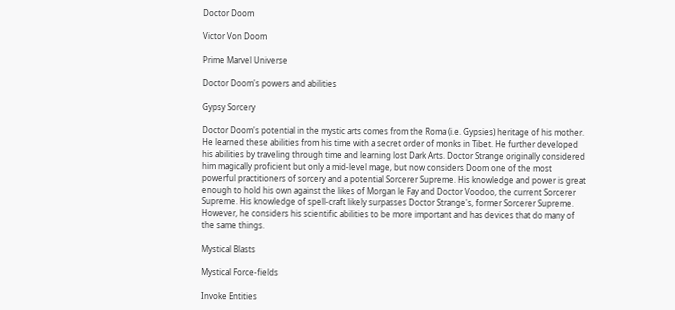Doctor Doom

Victor Von Doom

Prime Marvel Universe

Doctor Doom's powers and abilities

Gypsy Sorcery

Doctor Doom's potential in the mystic arts comes from the Roma (i.e. Gypsies) heritage of his mother. He learned these abilities from his time with a secret order of monks in Tibet. He further developed his abilities by traveling through time and learning lost Dark Arts. Doctor Strange originally considered him magically proficient but only a mid-level mage, but now considers Doom one of the most powerful practitioners of sorcery and a potential Sorcerer Supreme. His knowledge and power is great enough to hold his own against the likes of Morgan le Fay and Doctor Voodoo, the current Sorcerer Supreme. His knowledge of spell-craft likely surpasses Doctor Strange's, former Sorcerer Supreme. However, he considers his scientific abilities to be more important and has devices that do many of the same things.

Mystical Blasts

Mystical Force-fields

Invoke Entities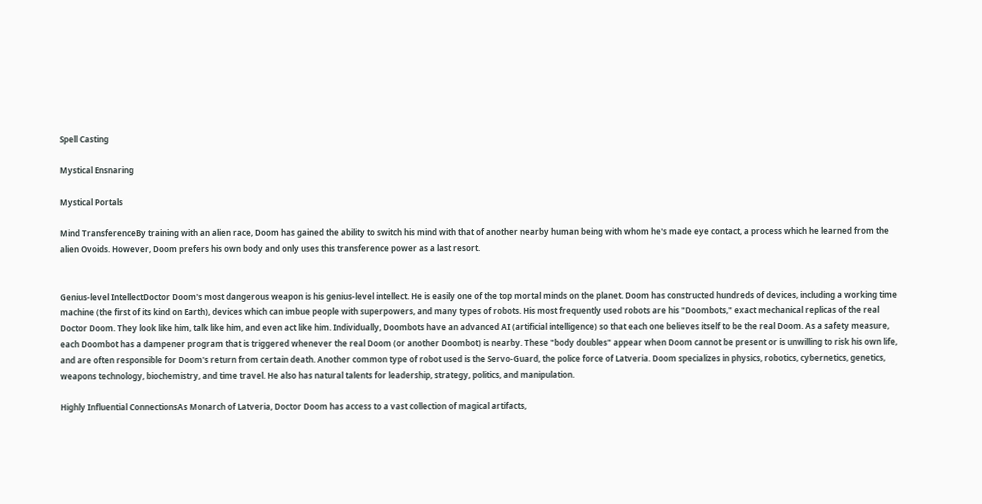Spell Casting

Mystical Ensnaring

Mystical Portals

Mind TransferenceBy training with an alien race, Doom has gained the ability to switch his mind with that of another nearby human being with whom he's made eye contact, a process which he learned from the alien Ovoids. However, Doom prefers his own body and only uses this transference power as a last resort.


Genius-level IntellectDoctor Doom's most dangerous weapon is his genius-level intellect. He is easily one of the top mortal minds on the planet. Doom has constructed hundreds of devices, including a working time machine (the first of its kind on Earth), devices which can imbue people with superpowers, and many types of robots. His most frequently used robots are his "Doombots," exact mechanical replicas of the real Doctor Doom. They look like him, talk like him, and even act like him. Individually, Doombots have an advanced AI (artificial intelligence) so that each one believes itself to be the real Doom. As a safety measure, each Doombot has a dampener program that is triggered whenever the real Doom (or another Doombot) is nearby. These "body doubles" appear when Doom cannot be present or is unwilling to risk his own life, and are often responsible for Doom's return from certain death. Another common type of robot used is the Servo-Guard, the police force of Latveria. Doom specializes in physics, robotics, cybernetics, genetics, weapons technology, biochemistry, and time travel. He also has natural talents for leadership, strategy, politics, and manipulation.

Highly Influential ConnectionsAs Monarch of Latveria, Doctor Doom has access to a vast collection of magical artifacts,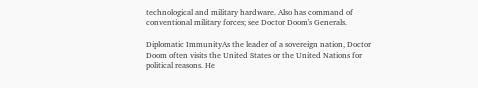technological and military hardware. Also has command of conventional military forces; see Doctor Doom's Generals.

Diplomatic ImmunityAs the leader of a sovereign nation, Doctor Doom often visits the United States or the United Nations for political reasons. He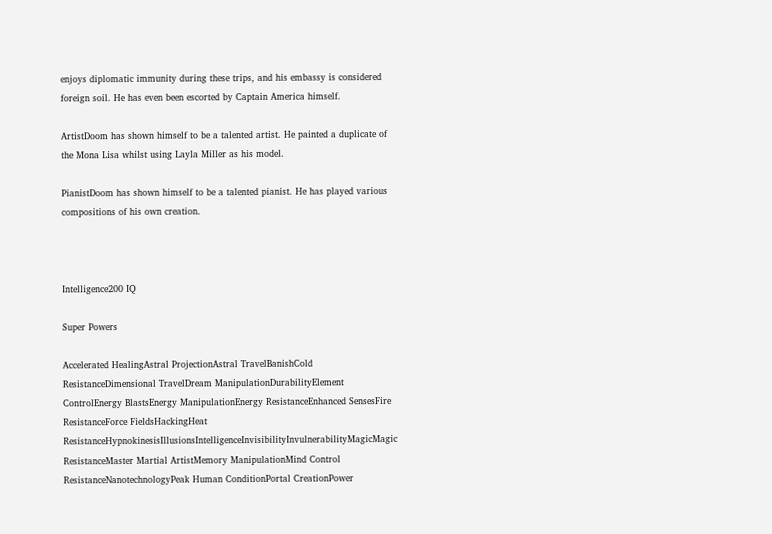enjoys diplomatic immunity during these trips, and his embassy is considered foreign soil. He has even been escorted by Captain America himself.

ArtistDoom has shown himself to be a talented artist. He painted a duplicate of the Mona Lisa whilst using Layla Miller as his model.

PianistDoom has shown himself to be a talented pianist. He has played various compositions of his own creation.



Intelligence200 IQ

Super Powers

Accelerated HealingAstral ProjectionAstral TravelBanishCold ResistanceDimensional TravelDream ManipulationDurabilityElement ControlEnergy BlastsEnergy ManipulationEnergy ResistanceEnhanced SensesFire ResistanceForce FieldsHackingHeat ResistanceHypnokinesisIllusionsIntelligenceInvisibilityInvulnerabilityMagicMagic ResistanceMaster Martial ArtistMemory ManipulationMind Control ResistanceNanotechnologyPeak Human ConditionPortal CreationPower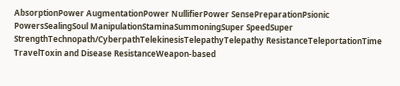AbsorptionPower AugmentationPower NullifierPower SensePreparationPsionic PowersSealingSoul ManipulationStaminaSummoningSuper SpeedSuper StrengthTechnopath/CyberpathTelekinesisTelepathyTelepathy ResistanceTeleportationTime TravelToxin and Disease ResistanceWeapon-based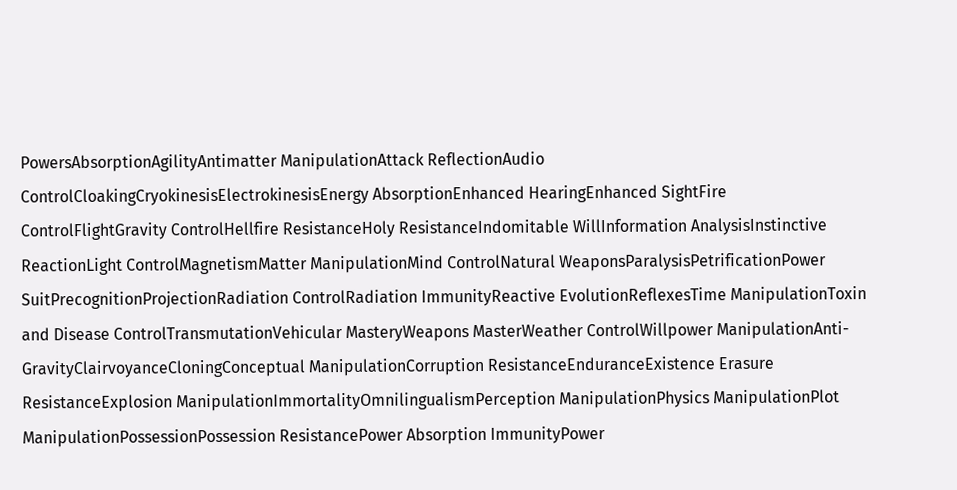PowersAbsorptionAgilityAntimatter ManipulationAttack ReflectionAudio ControlCloakingCryokinesisElectrokinesisEnergy AbsorptionEnhanced HearingEnhanced SightFire ControlFlightGravity ControlHellfire ResistanceHoly ResistanceIndomitable WillInformation AnalysisInstinctive ReactionLight ControlMagnetismMatter ManipulationMind ControlNatural WeaponsParalysisPetrificationPower SuitPrecognitionProjectionRadiation ControlRadiation ImmunityReactive EvolutionReflexesTime ManipulationToxin and Disease ControlTransmutationVehicular MasteryWeapons MasterWeather ControlWillpower ManipulationAnti-GravityClairvoyanceCloningConceptual ManipulationCorruption ResistanceEnduranceExistence Erasure ResistanceExplosion ManipulationImmortalityOmnilingualismPerception ManipulationPhysics ManipulationPlot ManipulationPossessionPossession ResistancePower Absorption ImmunityPower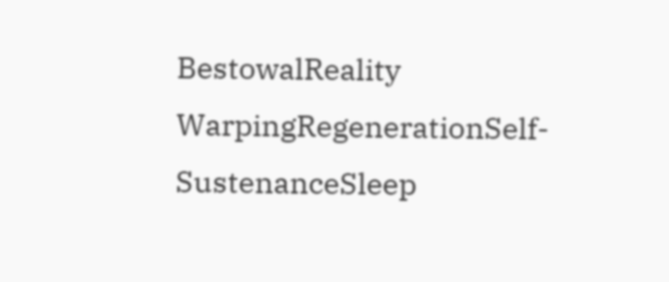BestowalReality WarpingRegenerationSelf-SustenanceSleep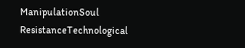ManipulationSoul ResistanceTechnological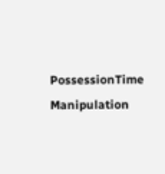PossessionTime Manipulation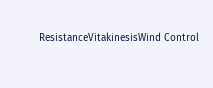ResistanceVitakinesisWind Control